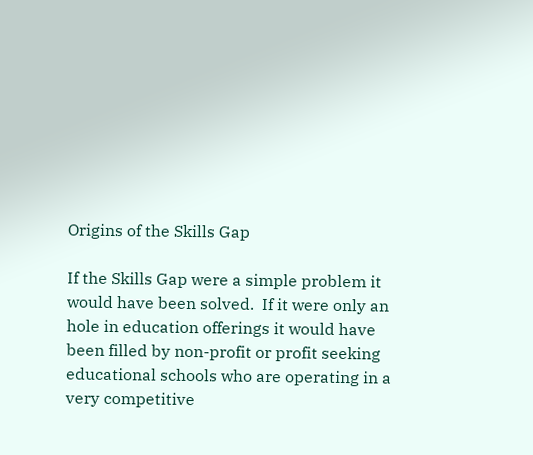Origins of the Skills Gap

If the Skills Gap were a simple problem it would have been solved.  If it were only an hole in education offerings it would have been filled by non-profit or profit seeking educational schools who are operating in a very competitive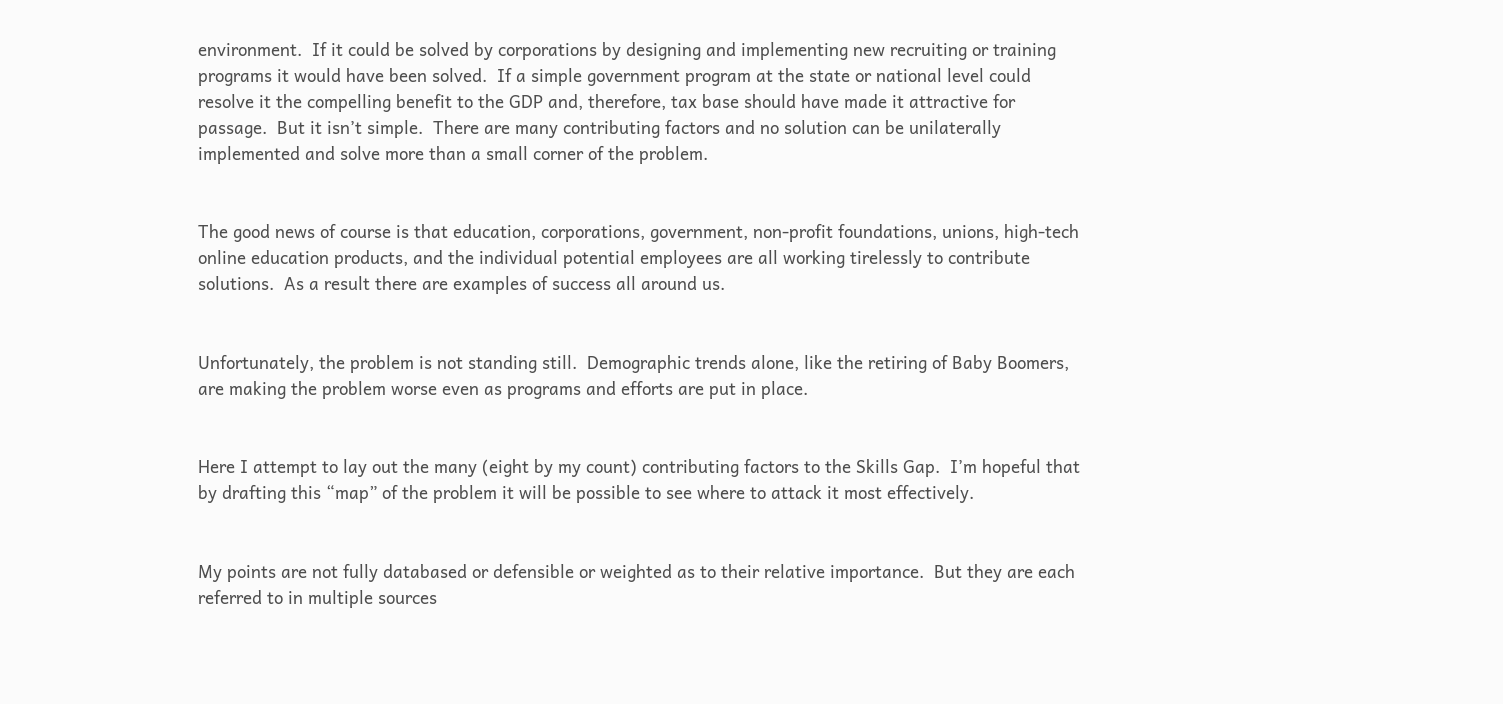environment.  If it could be solved by corporations by designing and implementing new recruiting or training programs it would have been solved.  If a simple government program at the state or national level could resolve it the compelling benefit to the GDP and, therefore, tax base should have made it attractive for passage.  But it isn’t simple.  There are many contributing factors and no solution can be unilaterally implemented and solve more than a small corner of the problem.


The good news of course is that education, corporations, government, non-profit foundations, unions, high-tech online education products, and the individual potential employees are all working tirelessly to contribute solutions.  As a result there are examples of success all around us.


Unfortunately, the problem is not standing still.  Demographic trends alone, like the retiring of Baby Boomers, are making the problem worse even as programs and efforts are put in place.


Here I attempt to lay out the many (eight by my count) contributing factors to the Skills Gap.  I’m hopeful that by drafting this “map” of the problem it will be possible to see where to attack it most effectively.


My points are not fully databased or defensible or weighted as to their relative importance.  But they are each referred to in multiple sources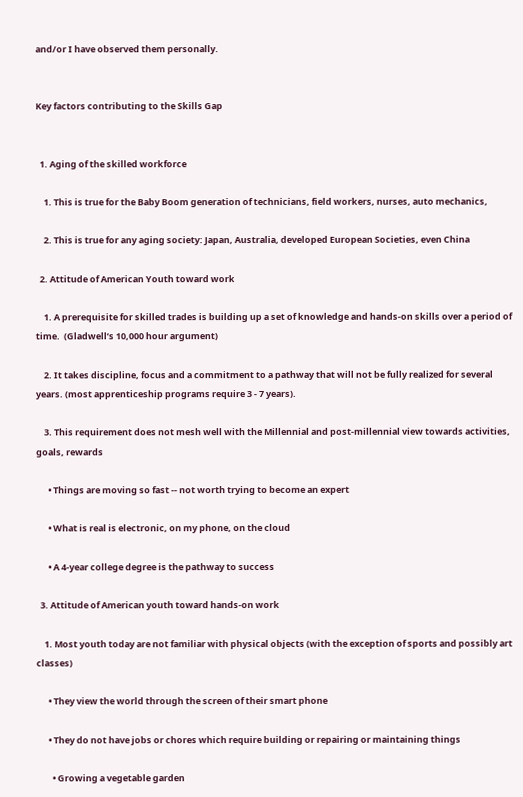and/or I have observed them personally.


Key factors contributing to the Skills Gap


  1. Aging of the skilled workforce

    1. This is true for the Baby Boom generation of technicians, field workers, nurses, auto mechanics,

    2. This is true for any aging society: Japan, Australia, developed European Societies, even China

  2. Attitude of American Youth toward work

    1. A prerequisite for skilled trades is building up a set of knowledge and hands-on skills over a period of time.  (Gladwell’s 10,000 hour argument)

    2. It takes discipline, focus and a commitment to a pathway that will not be fully realized for several years. (most apprenticeship programs require 3 - 7 years).

    3. This requirement does not mesh well with the Millennial and post-millennial view towards activities, goals, rewards

      • Things are moving so fast -- not worth trying to become an expert

      • What is real is electronic, on my phone, on the cloud

      • A 4-year college degree is the pathway to success

  3. Attitude of American youth toward hands-on work

    1. Most youth today are not familiar with physical objects (with the exception of sports and possibly art classes)

      • They view the world through the screen of their smart phone

      • They do not have jobs or chores which require building or repairing or maintaining things

        • Growing a vegetable garden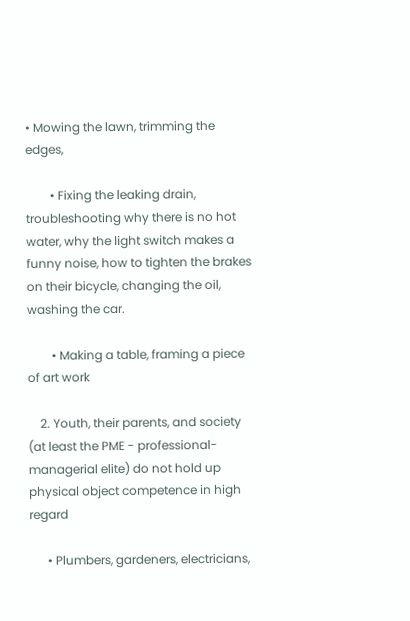• Mowing the lawn, trimming the edges,

        • Fixing the leaking drain, troubleshooting why there is no hot water, why the light switch makes a funny noise, how to tighten the brakes on their bicycle, changing the oil, washing the car.

        • Making a table, framing a piece of art work

    2. Youth, their parents, and society (at least the PME - professional-managerial elite) do not hold up physical object competence in high regard

      • Plumbers, gardeners, electricians,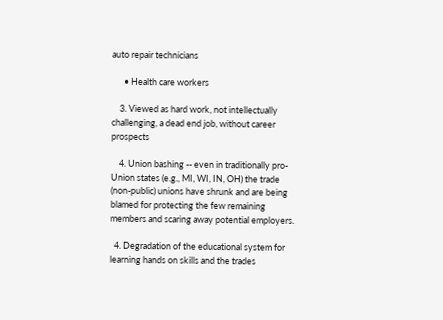auto repair technicians

      • Health care workers

    3. Viewed as hard work, not intellectually challenging, a dead end job, without career prospects

    4. Union bashing -- even in traditionally pro-Union states (e.g., MI, WI, IN, OH) the trade (non-public) unions have shrunk and are being blamed for protecting the few remaining members and scaring away potential employers.

  4. Degradation of the educational system for learning hands on skills and the trades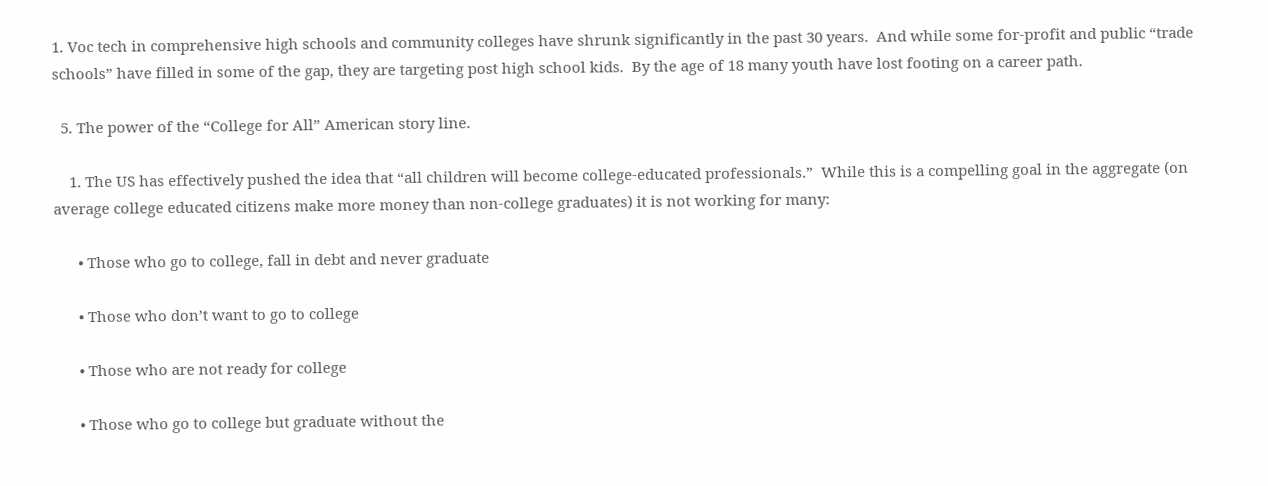1. Voc tech in comprehensive high schools and community colleges have shrunk significantly in the past 30 years.  And while some for-profit and public “trade schools” have filled in some of the gap, they are targeting post high school kids.  By the age of 18 many youth have lost footing on a career path.

  5. The power of the “College for All” American story line.

    1. The US has effectively pushed the idea that “all children will become college-educated professionals.”  While this is a compelling goal in the aggregate (on average college educated citizens make more money than non-college graduates) it is not working for many:

      • Those who go to college, fall in debt and never graduate

      • Those who don’t want to go to college

      • Those who are not ready for college

      • Those who go to college but graduate without the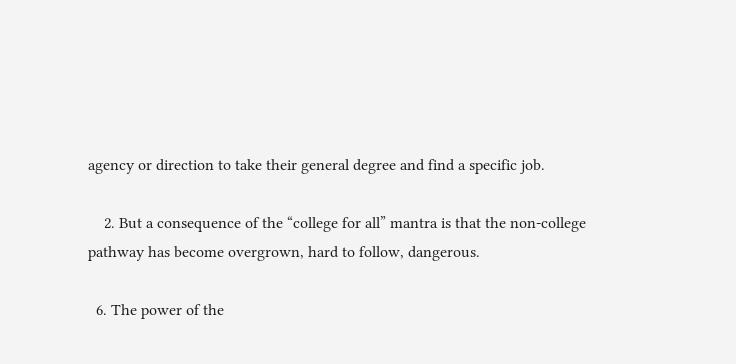agency or direction to take their general degree and find a specific job.

    2. But a consequence of the “college for all” mantra is that the non-college pathway has become overgrown, hard to follow, dangerous.

  6. The power of the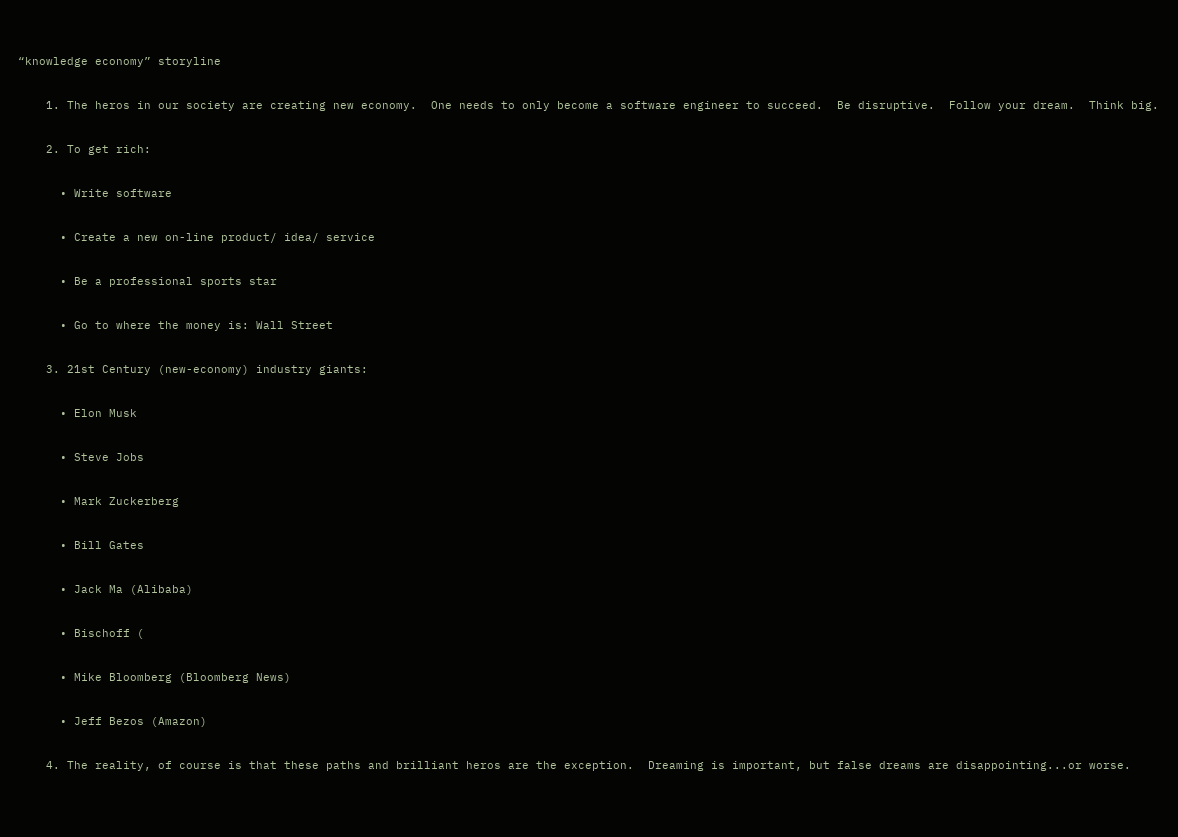“knowledge economy” storyline

    1. The heros in our society are creating new economy.  One needs to only become a software engineer to succeed.  Be disruptive.  Follow your dream.  Think big.

    2. To get rich:

      • Write software

      • Create a new on-line product/ idea/ service

      • Be a professional sports star

      • Go to where the money is: Wall Street

    3. 21st Century (new-economy) industry giants:

      • Elon Musk

      • Steve Jobs

      • Mark Zuckerberg

      • Bill Gates

      • Jack Ma (Alibaba)

      • Bischoff (

      • Mike Bloomberg (Bloomberg News)

      • Jeff Bezos (Amazon)

    4. The reality, of course is that these paths and brilliant heros are the exception.  Dreaming is important, but false dreams are disappointing...or worse.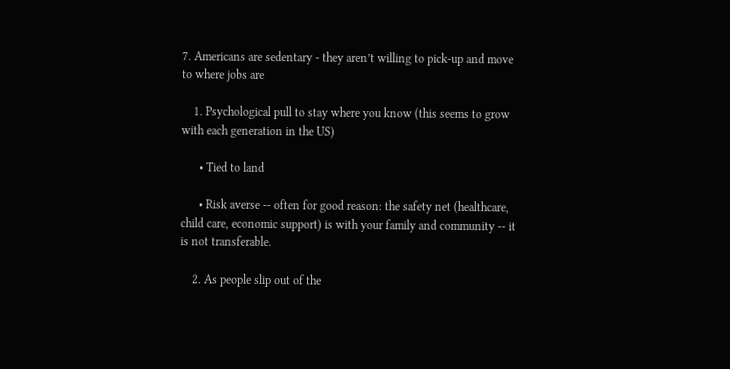7. Americans are sedentary - they aren’t willing to pick-up and move to where jobs are

    1. Psychological pull to stay where you know (this seems to grow with each generation in the US)

      • Tied to land

      • Risk averse -- often for good reason: the safety net (healthcare, child care, economic support) is with your family and community -- it is not transferable.

    2. As people slip out of the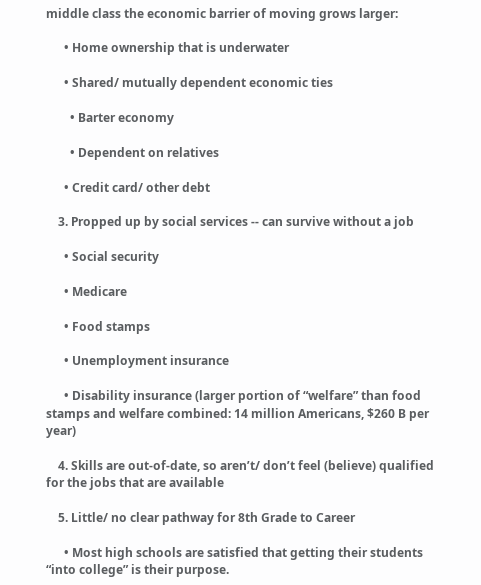middle class the economic barrier of moving grows larger:

      • Home ownership that is underwater

      • Shared/ mutually dependent economic ties

        • Barter economy

        • Dependent on relatives

      • Credit card/ other debt

    3. Propped up by social services -- can survive without a job

      • Social security

      • Medicare

      • Food stamps

      • Unemployment insurance

      • Disability insurance (larger portion of “welfare” than food stamps and welfare combined: 14 million Americans, $260 B per year)

    4. Skills are out-of-date, so aren’t/ don’t feel (believe) qualified for the jobs that are available

    5. Little/ no clear pathway for 8th Grade to Career

      • Most high schools are satisfied that getting their students “into college” is their purpose.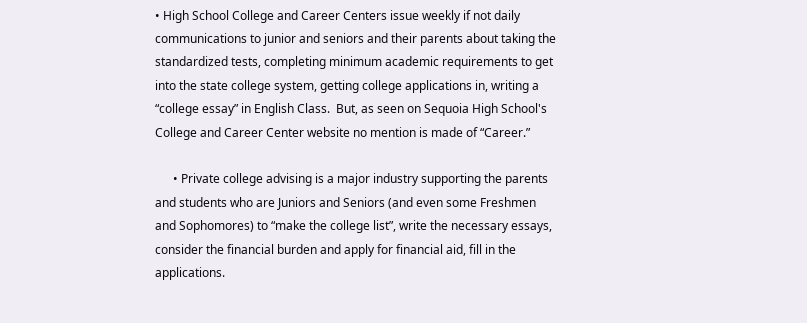• High School College and Career Centers issue weekly if not daily communications to junior and seniors and their parents about taking the standardized tests, completing minimum academic requirements to get into the state college system, getting college applications in, writing a “college essay” in English Class.  But, as seen on Sequoia High School's College and Career Center website no mention is made of “Career.”

      • Private college advising is a major industry supporting the parents and students who are Juniors and Seniors (and even some Freshmen and Sophomores) to “make the college list”, write the necessary essays, consider the financial burden and apply for financial aid, fill in the applications.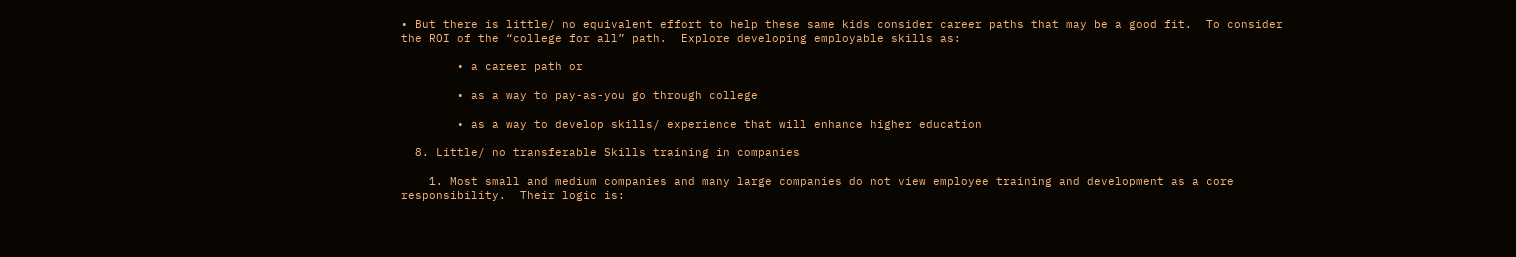• But there is little/ no equivalent effort to help these same kids consider career paths that may be a good fit.  To consider the ROI of the “college for all” path.  Explore developing employable skills as:

        • a career path or

        • as a way to pay-as-you go through college

        • as a way to develop skills/ experience that will enhance higher education

  8. Little/ no transferable Skills training in companies

    1. Most small and medium companies and many large companies do not view employee training and development as a core responsibility.  Their logic is: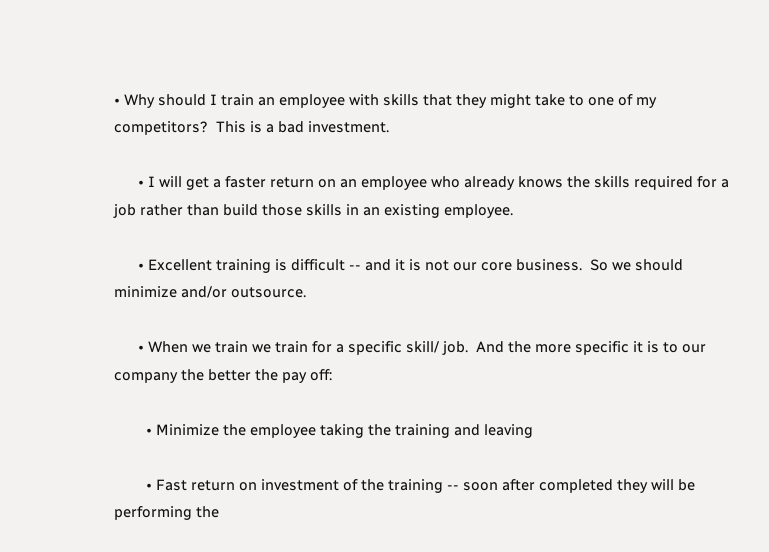• Why should I train an employee with skills that they might take to one of my competitors?  This is a bad investment.

      • I will get a faster return on an employee who already knows the skills required for a job rather than build those skills in an existing employee.

      • Excellent training is difficult -- and it is not our core business.  So we should minimize and/or outsource.

      • When we train we train for a specific skill/ job.  And the more specific it is to our company the better the pay off:

        • Minimize the employee taking the training and leaving

        • Fast return on investment of the training -- soon after completed they will be performing the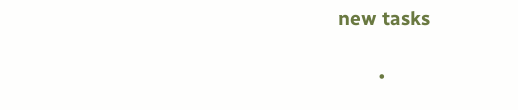new tasks

        •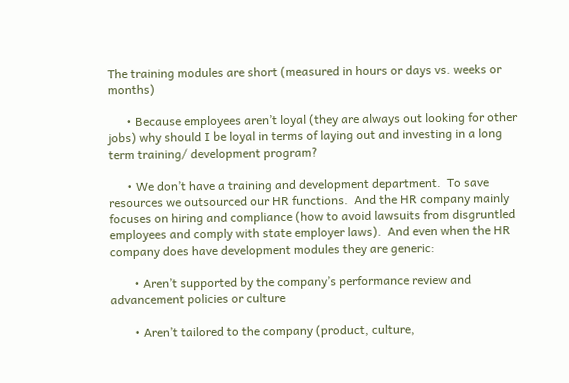The training modules are short (measured in hours or days vs. weeks or months)

      • Because employees aren’t loyal (they are always out looking for other jobs) why should I be loyal in terms of laying out and investing in a long term training/ development program?

      • We don’t have a training and development department.  To save resources we outsourced our HR functions.  And the HR company mainly focuses on hiring and compliance (how to avoid lawsuits from disgruntled employees and comply with state employer laws).  And even when the HR company does have development modules they are generic:

        • Aren’t supported by the company’s performance review and advancement policies or culture

        • Aren’t tailored to the company (product, culture,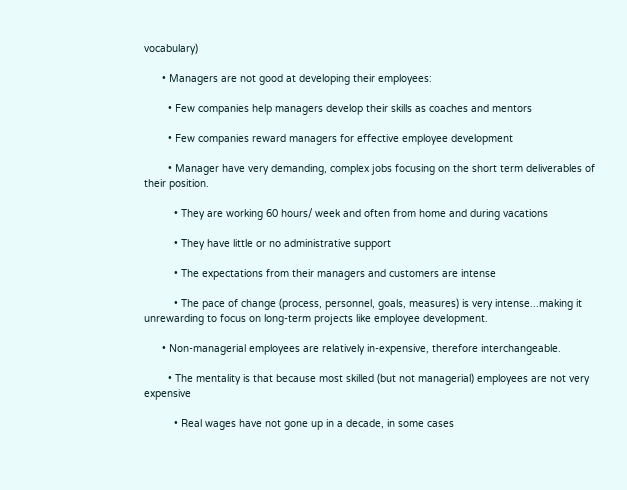vocabulary)

      • Managers are not good at developing their employees:

        • Few companies help managers develop their skills as coaches and mentors

        • Few companies reward managers for effective employee development

        • Manager have very demanding, complex jobs focusing on the short term deliverables of their position.

          • They are working 60 hours/ week and often from home and during vacations

          • They have little or no administrative support

          • The expectations from their managers and customers are intense

          • The pace of change (process, personnel, goals, measures) is very intense...making it unrewarding to focus on long-term projects like employee development.

      • Non-managerial employees are relatively in-expensive, therefore interchangeable.

        • The mentality is that because most skilled (but not managerial) employees are not very expensive

          • Real wages have not gone up in a decade, in some cases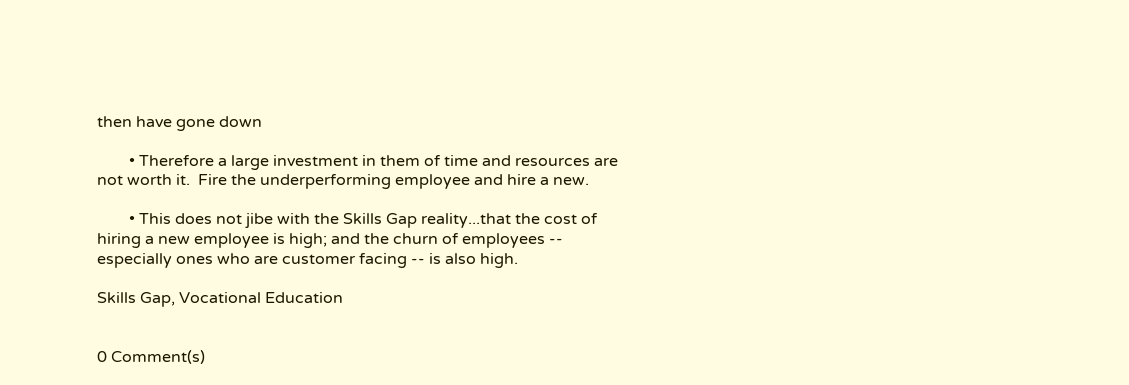then have gone down

        • Therefore a large investment in them of time and resources are not worth it.  Fire the underperforming employee and hire a new.

        • This does not jibe with the Skills Gap reality...that the cost of hiring a new employee is high; and the churn of employees -- especially ones who are customer facing -- is also high.

Skills Gap, Vocational Education


0 Comment(s)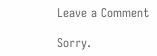Leave a Comment

Sorry.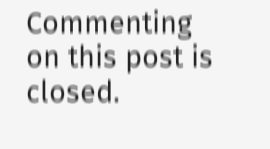Commenting on this post is closed.